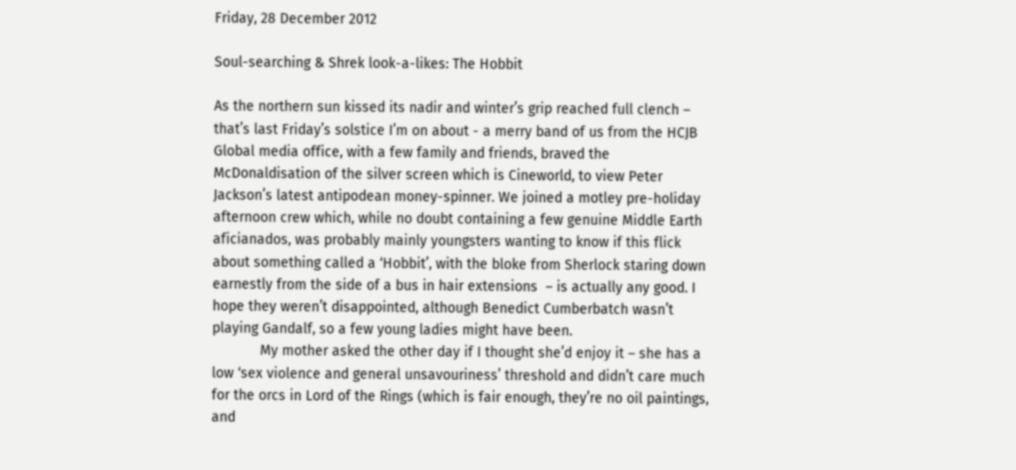Friday, 28 December 2012

Soul-searching & Shrek look-a-likes: The Hobbit

As the northern sun kissed its nadir and winter’s grip reached full clench – that’s last Friday’s solstice I’m on about - a merry band of us from the HCJB Global media office, with a few family and friends, braved the McDonaldisation of the silver screen which is Cineworld, to view Peter Jackson’s latest antipodean money-spinner. We joined a motley pre-holiday afternoon crew which, while no doubt containing a few genuine Middle Earth aficianados, was probably mainly youngsters wanting to know if this flick about something called a ‘Hobbit’, with the bloke from Sherlock staring down earnestly from the side of a bus in hair extensions  – is actually any good. I hope they weren’t disappointed, although Benedict Cumberbatch wasn’t playing Gandalf, so a few young ladies might have been.
            My mother asked the other day if I thought she’d enjoy it – she has a low ‘sex violence and general unsavouriness’ threshold and didn’t care much for the orcs in Lord of the Rings (which is fair enough, they’re no oil paintings, and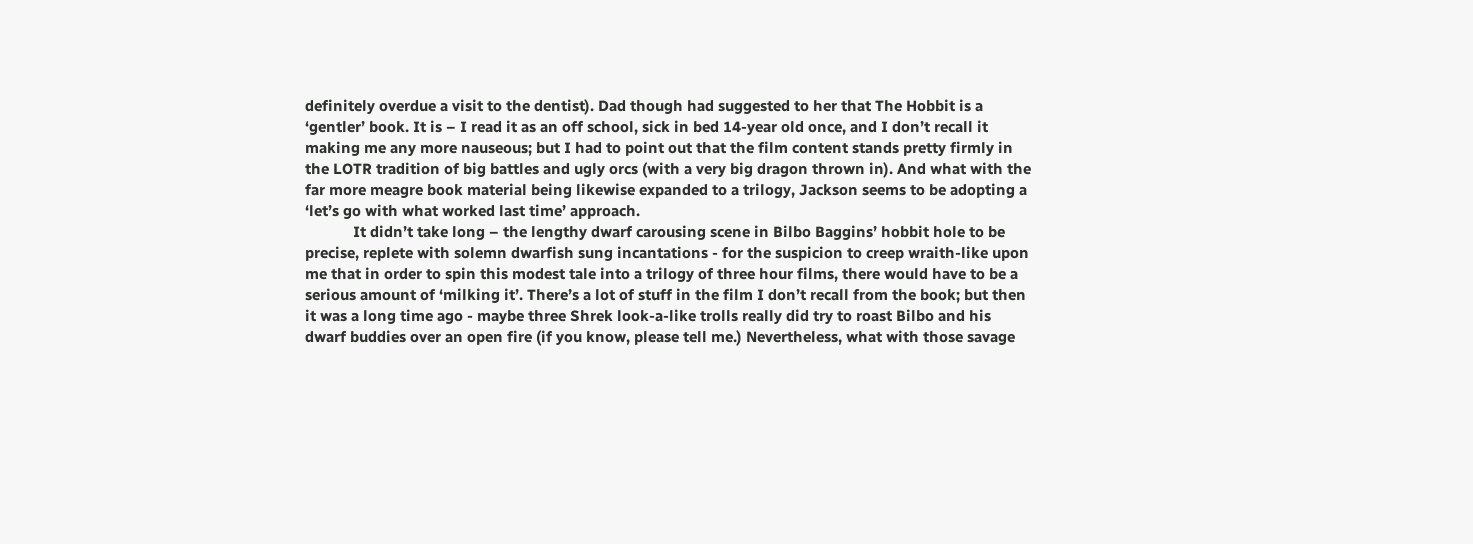definitely overdue a visit to the dentist). Dad though had suggested to her that The Hobbit is a ‘gentler’ book. It is – I read it as an off school, sick in bed 14-year old once, and I don’t recall it making me any more nauseous; but I had to point out that the film content stands pretty firmly in the LOTR tradition of big battles and ugly orcs (with a very big dragon thrown in). And what with the far more meagre book material being likewise expanded to a trilogy, Jackson seems to be adopting a ‘let’s go with what worked last time’ approach.
            It didn’t take long – the lengthy dwarf carousing scene in Bilbo Baggins’ hobbit hole to be precise, replete with solemn dwarfish sung incantations - for the suspicion to creep wraith-like upon me that in order to spin this modest tale into a trilogy of three hour films, there would have to be a serious amount of ‘milking it’. There’s a lot of stuff in the film I don’t recall from the book; but then it was a long time ago - maybe three Shrek look-a-like trolls really did try to roast Bilbo and his dwarf buddies over an open fire (if you know, please tell me.) Nevertheless, what with those savage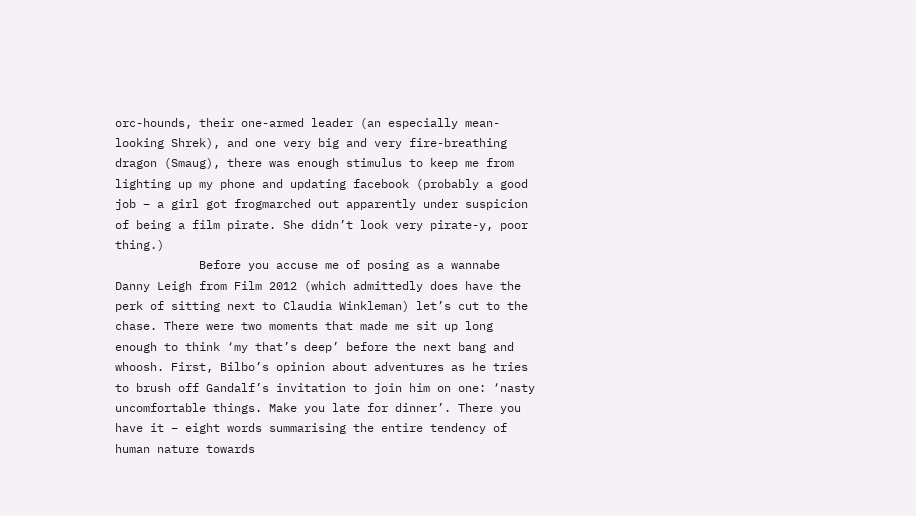orc-hounds, their one-armed leader (an especially mean-looking Shrek), and one very big and very fire-breathing dragon (Smaug), there was enough stimulus to keep me from lighting up my phone and updating facebook (probably a good job – a girl got frogmarched out apparently under suspicion of being a film pirate. She didn’t look very pirate-y, poor thing.)
            Before you accuse me of posing as a wannabe Danny Leigh from Film 2012 (which admittedly does have the perk of sitting next to Claudia Winkleman) let’s cut to the chase. There were two moments that made me sit up long enough to think ‘my that’s deep’ before the next bang and whoosh. First, Bilbo’s opinion about adventures as he tries to brush off Gandalf’s invitation to join him on one: ‘nasty uncomfortable things. Make you late for dinner’. There you have it – eight words summarising the entire tendency of human nature towards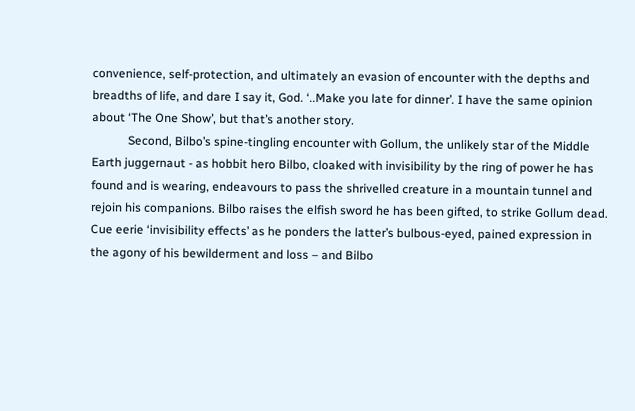convenience, self-protection, and ultimately an evasion of encounter with the depths and breadths of life, and dare I say it, God. ‘..Make you late for dinner’. I have the same opinion about ‘The One Show’, but that’s another story.
            Second, Bilbo’s spine-tingling encounter with Gollum, the unlikely star of the Middle Earth juggernaut - as hobbit hero Bilbo, cloaked with invisibility by the ring of power he has found and is wearing, endeavours to pass the shrivelled creature in a mountain tunnel and rejoin his companions. Bilbo raises the elfish sword he has been gifted, to strike Gollum dead. Cue eerie ‘invisibility effects’ as he ponders the latter’s bulbous-eyed, pained expression in the agony of his bewilderment and loss – and Bilbo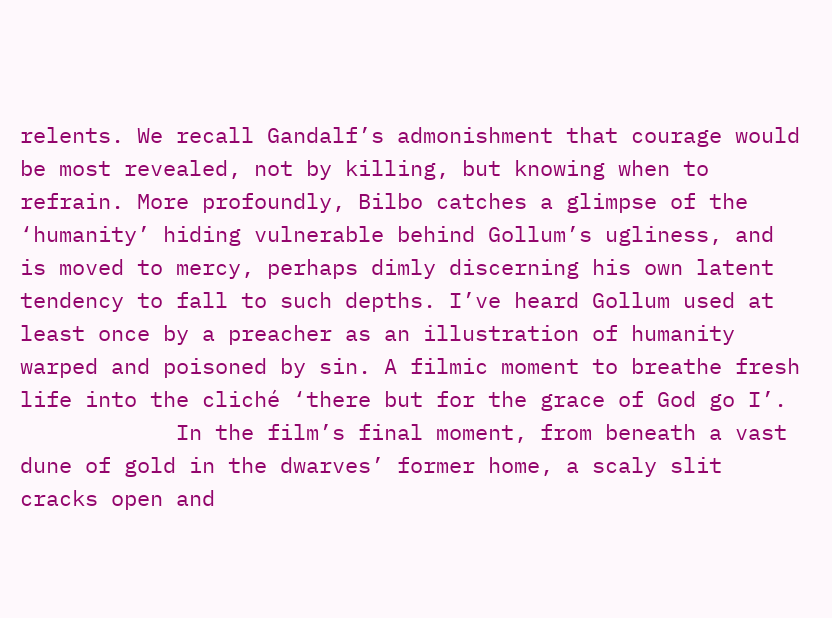relents. We recall Gandalf’s admonishment that courage would be most revealed, not by killing, but knowing when to refrain. More profoundly, Bilbo catches a glimpse of the ‘humanity’ hiding vulnerable behind Gollum’s ugliness, and is moved to mercy, perhaps dimly discerning his own latent tendency to fall to such depths. I’ve heard Gollum used at least once by a preacher as an illustration of humanity warped and poisoned by sin. A filmic moment to breathe fresh life into the cliché ‘there but for the grace of God go I’.
            In the film’s final moment, from beneath a vast dune of gold in the dwarves’ former home, a scaly slit cracks open and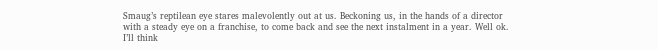Smaug’s reptilean eye stares malevolently out at us. Beckoning us, in the hands of a director with a steady eye on a franchise, to come back and see the next instalment in a year. Well ok. I’ll think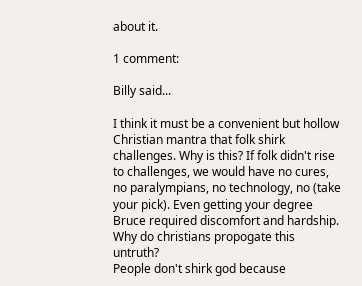about it.

1 comment:

Billy said...

I think it must be a convenient but hollow Christian mantra that folk shirk challenges. Why is this? If folk didn't rise to challenges, we would have no cures, no paralympians, no technology, no (take your pick). Even getting your degree Bruce required discomfort and hardship. Why do christians propogate this untruth?
People don't shirk god because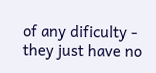of any dificulty - they just have no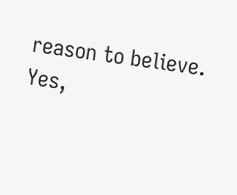reason to believe.
Yes,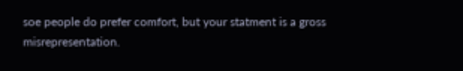soe people do prefer comfort, but your statment is a gross misrepresentation.